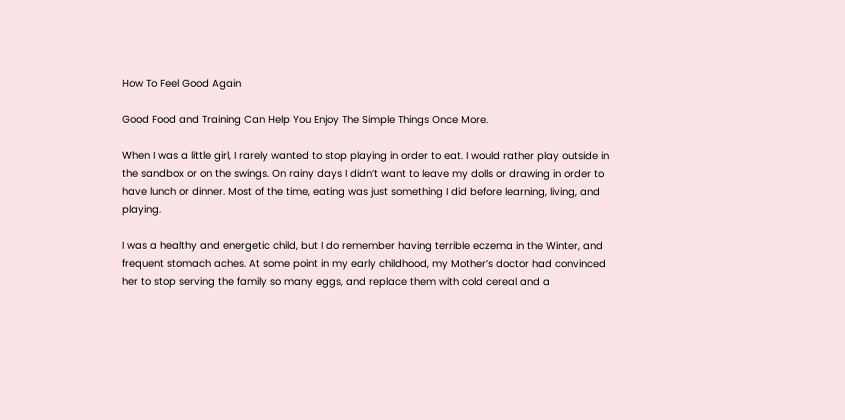How To Feel Good Again

Good Food and Training Can Help You Enjoy The Simple Things Once More.

When I was a little girl, I rarely wanted to stop playing in order to eat. I would rather play outside in the sandbox or on the swings. On rainy days I didn’t want to leave my dolls or drawing in order to have lunch or dinner. Most of the time, eating was just something I did before learning, living, and playing.

I was a healthy and energetic child, but I do remember having terrible eczema in the Winter, and frequent stomach aches. At some point in my early childhood, my Mother’s doctor had convinced her to stop serving the family so many eggs, and replace them with cold cereal and a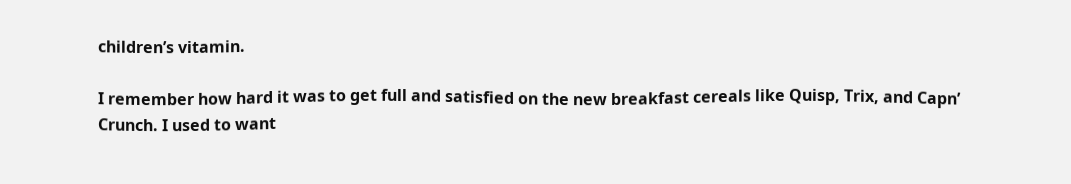children’s vitamin.

I remember how hard it was to get full and satisfied on the new breakfast cereals like Quisp, Trix, and Capn’ Crunch. I used to want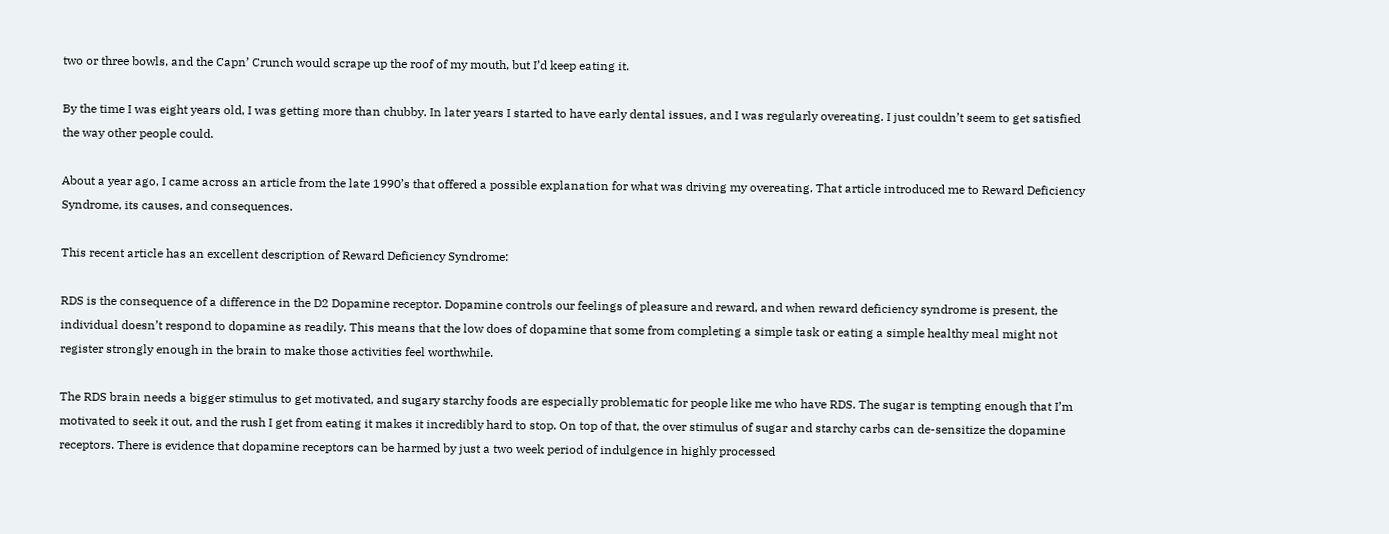two or three bowls, and the Capn’ Crunch would scrape up the roof of my mouth, but I’d keep eating it.

By the time I was eight years old, I was getting more than chubby. In later years I started to have early dental issues, and I was regularly overeating. I just couldn’t seem to get satisfied the way other people could.

About a year ago, I came across an article from the late 1990’s that offered a possible explanation for what was driving my overeating. That article introduced me to Reward Deficiency Syndrome, its causes, and consequences.

This recent article has an excellent description of Reward Deficiency Syndrome:

RDS is the consequence of a difference in the D2 Dopamine receptor. Dopamine controls our feelings of pleasure and reward, and when reward deficiency syndrome is present, the individual doesn’t respond to dopamine as readily. This means that the low does of dopamine that some from completing a simple task or eating a simple healthy meal might not register strongly enough in the brain to make those activities feel worthwhile.

The RDS brain needs a bigger stimulus to get motivated, and sugary starchy foods are especially problematic for people like me who have RDS. The sugar is tempting enough that I’m motivated to seek it out, and the rush I get from eating it makes it incredibly hard to stop. On top of that, the over stimulus of sugar and starchy carbs can de-sensitize the dopamine receptors. There is evidence that dopamine receptors can be harmed by just a two week period of indulgence in highly processed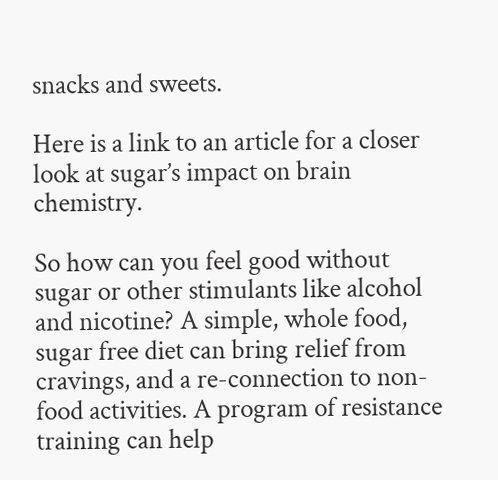snacks and sweets.

Here is a link to an article for a closer look at sugar’s impact on brain chemistry.

So how can you feel good without sugar or other stimulants like alcohol and nicotine? A simple, whole food, sugar free diet can bring relief from cravings, and a re-connection to non-food activities. A program of resistance training can help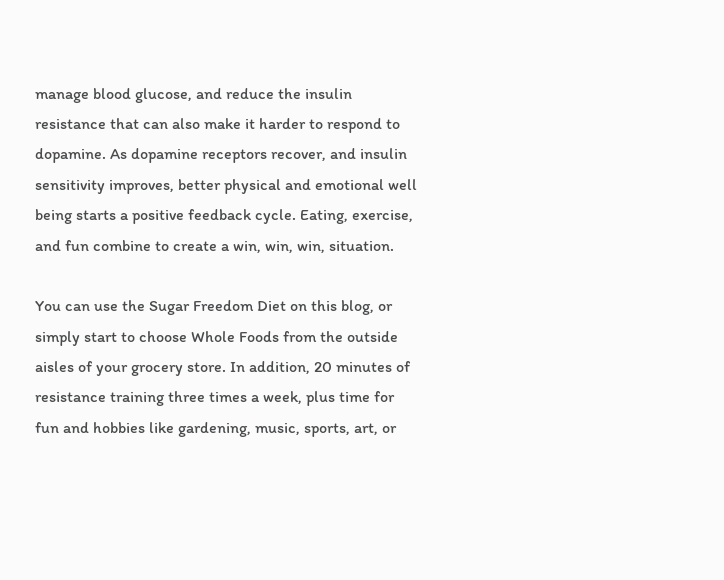manage blood glucose, and reduce the insulin resistance that can also make it harder to respond to dopamine. As dopamine receptors recover, and insulin sensitivity improves, better physical and emotional well being starts a positive feedback cycle. Eating, exercise, and fun combine to create a win, win, win, situation.

You can use the Sugar Freedom Diet on this blog, or simply start to choose Whole Foods from the outside aisles of your grocery store. In addition, 20 minutes of resistance training three times a week, plus time for fun and hobbies like gardening, music, sports, art, or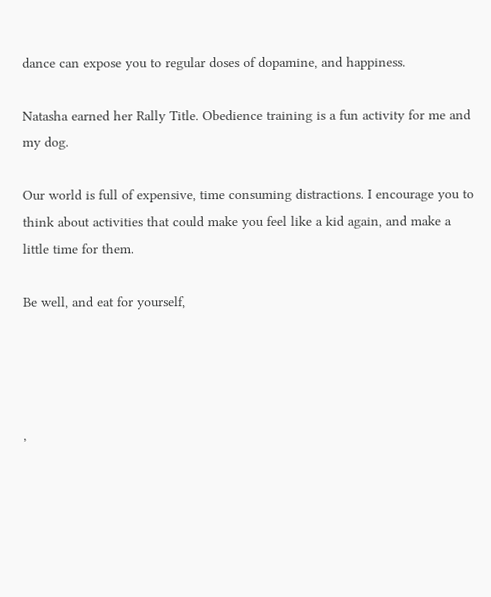dance can expose you to regular doses of dopamine, and happiness.

Natasha earned her Rally Title. Obedience training is a fun activity for me and my dog.

Our world is full of expensive, time consuming distractions. I encourage you to think about activities that could make you feel like a kid again, and make a little time for them.

Be well, and eat for yourself,




,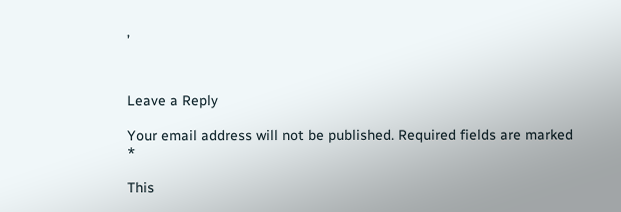,



Leave a Reply

Your email address will not be published. Required fields are marked *

This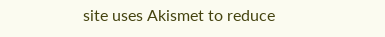site uses Akismet to reduce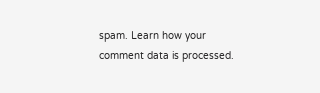spam. Learn how your comment data is processed.